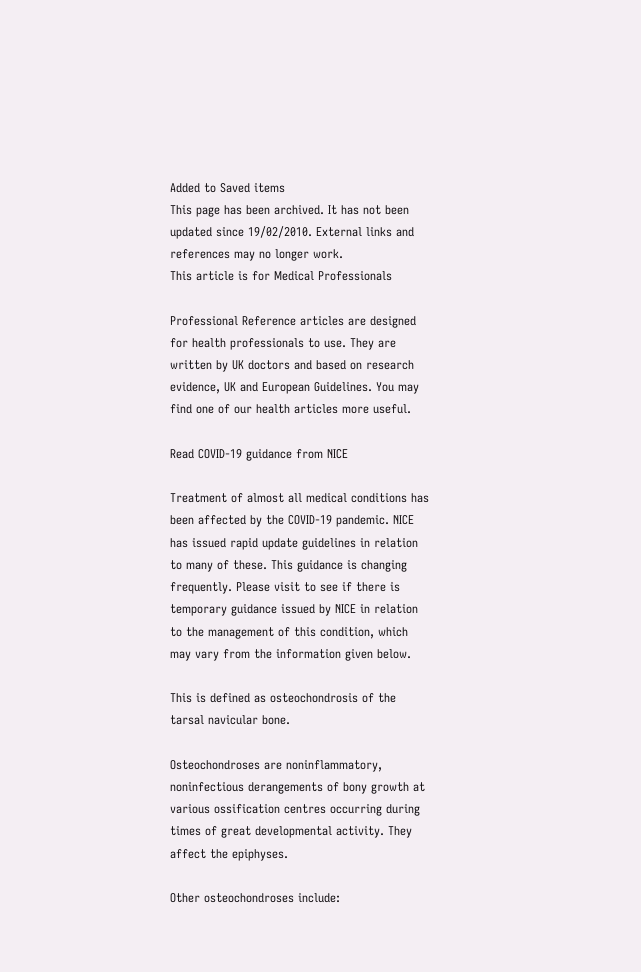Added to Saved items
This page has been archived. It has not been updated since 19/02/2010. External links and references may no longer work.
This article is for Medical Professionals

Professional Reference articles are designed for health professionals to use. They are written by UK doctors and based on research evidence, UK and European Guidelines. You may find one of our health articles more useful.

Read COVID-19 guidance from NICE

Treatment of almost all medical conditions has been affected by the COVID-19 pandemic. NICE has issued rapid update guidelines in relation to many of these. This guidance is changing frequently. Please visit to see if there is temporary guidance issued by NICE in relation to the management of this condition, which may vary from the information given below.

This is defined as osteochondrosis of the tarsal navicular bone.

Osteochondroses are noninflammatory, noninfectious derangements of bony growth at various ossification centres occurring during times of great developmental activity. They affect the epiphyses.

Other osteochondroses include: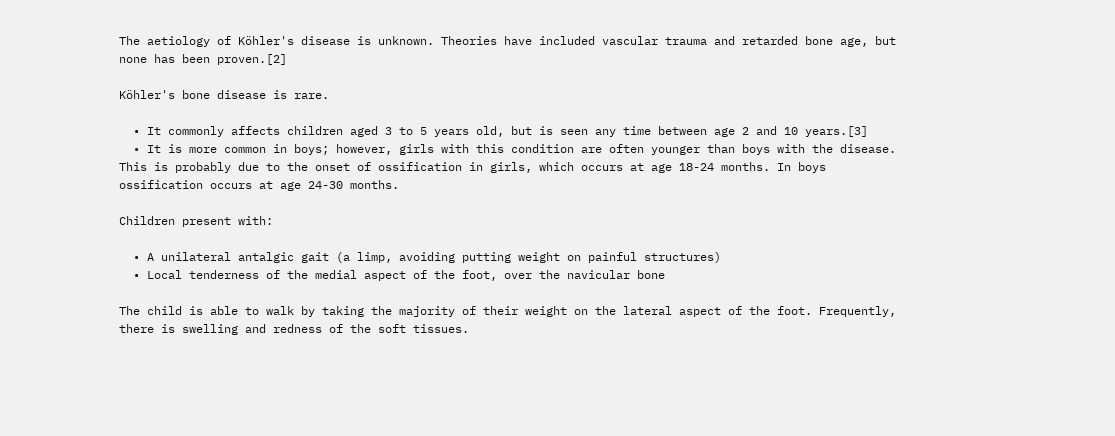The aetiology of Köhler's disease is unknown. Theories have included vascular trauma and retarded bone age, but none has been proven.[2]

Köhler's bone disease is rare.

  • It commonly affects children aged 3 to 5 years old, but is seen any time between age 2 and 10 years.[3]
  • It is more common in boys; however, girls with this condition are often younger than boys with the disease. This is probably due to the onset of ossification in girls, which occurs at age 18-24 months. In boys ossification occurs at age 24-30 months.

Children present with:

  • A unilateral antalgic gait (a limp, avoiding putting weight on painful structures)
  • Local tenderness of the medial aspect of the foot, over the navicular bone

The child is able to walk by taking the majority of their weight on the lateral aspect of the foot. Frequently, there is swelling and redness of the soft tissues.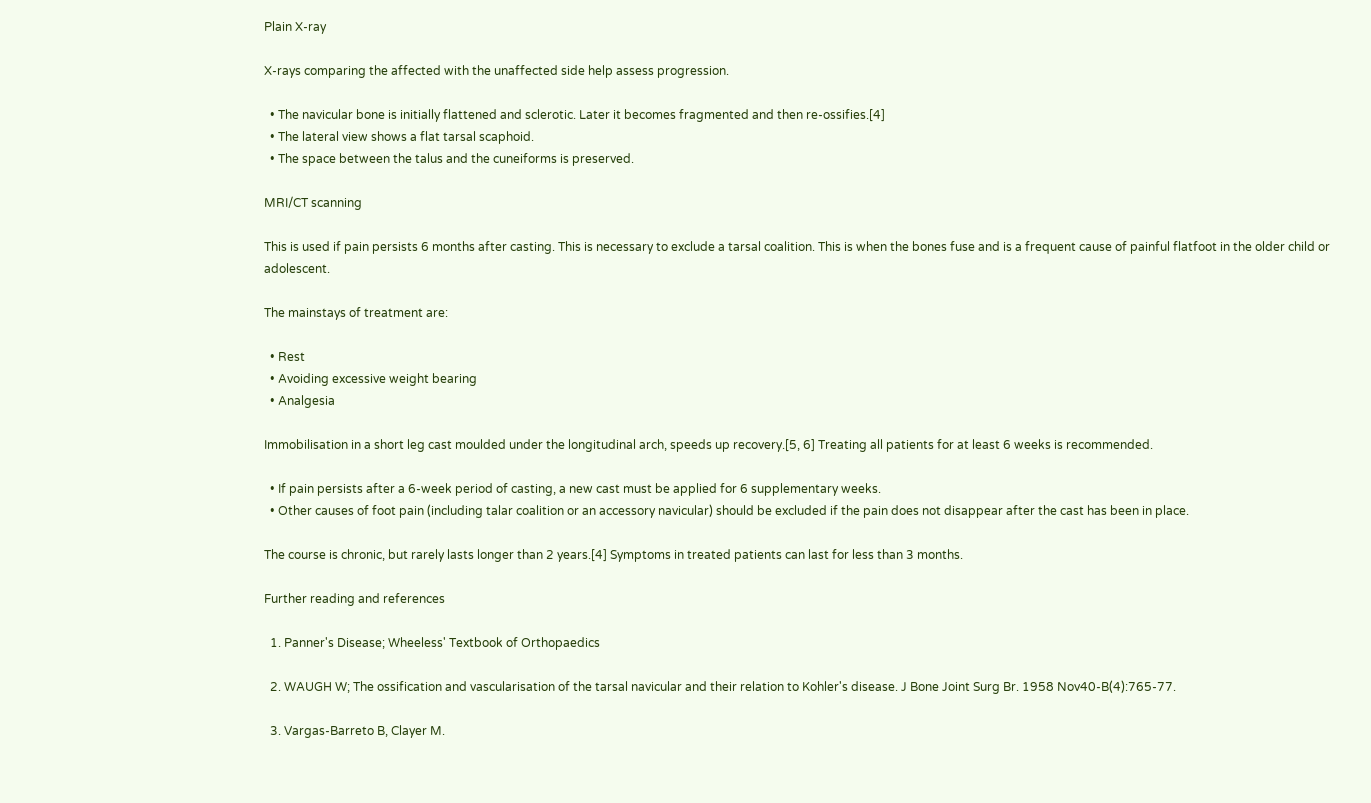Plain X-ray

X-rays comparing the affected with the unaffected side help assess progression.

  • The navicular bone is initially flattened and sclerotic. Later it becomes fragmented and then re-ossifies.[4]
  • The lateral view shows a flat tarsal scaphoid.
  • The space between the talus and the cuneiforms is preserved.

MRI/CT scanning

This is used if pain persists 6 months after casting. This is necessary to exclude a tarsal coalition. This is when the bones fuse and is a frequent cause of painful flatfoot in the older child or adolescent.

The mainstays of treatment are:

  • Rest
  • Avoiding excessive weight bearing
  • Analgesia

Immobilisation in a short leg cast moulded under the longitudinal arch, speeds up recovery.[5, 6] Treating all patients for at least 6 weeks is recommended.

  • If pain persists after a 6-week period of casting, a new cast must be applied for 6 supplementary weeks.
  • Other causes of foot pain (including talar coalition or an accessory navicular) should be excluded if the pain does not disappear after the cast has been in place.

The course is chronic, but rarely lasts longer than 2 years.[4] Symptoms in treated patients can last for less than 3 months.

Further reading and references

  1. Panner's Disease; Wheeless' Textbook of Orthopaedics

  2. WAUGH W; The ossification and vascularisation of the tarsal navicular and their relation to Kohler's disease. J Bone Joint Surg Br. 1958 Nov40-B(4):765-77.

  3. Vargas-Barreto B, Clayer M.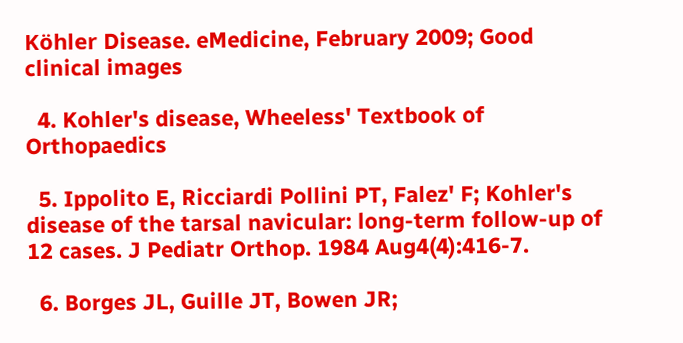Köhler Disease. eMedicine, February 2009; Good clinical images

  4. Kohler's disease, Wheeless' Textbook of Orthopaedics

  5. Ippolito E, Ricciardi Pollini PT, Falez' F; Kohler's disease of the tarsal navicular: long-term follow-up of 12 cases. J Pediatr Orthop. 1984 Aug4(4):416-7.

  6. Borges JL, Guille JT, Bowen JR;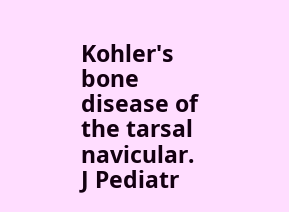Kohler's bone disease of the tarsal navicular. J Pediatr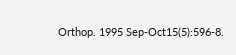Orthop. 1995 Sep-Oct15(5):596-8.